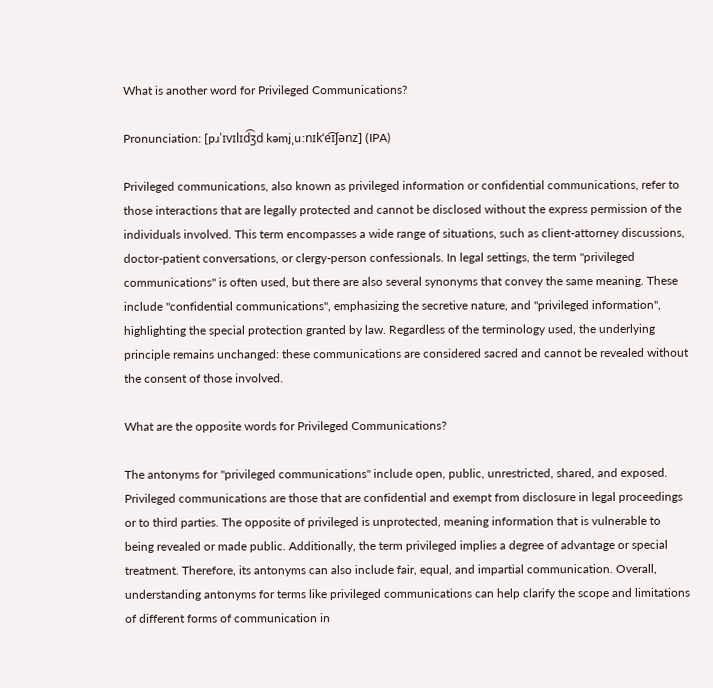What is another word for Privileged Communications?

Pronunciation: [pɹˈɪvɪlɪd͡ʒd kəmjˌuːnɪkˈe͡ɪʃənz] (IPA)

Privileged communications, also known as privileged information or confidential communications, refer to those interactions that are legally protected and cannot be disclosed without the express permission of the individuals involved. This term encompasses a wide range of situations, such as client-attorney discussions, doctor-patient conversations, or clergy-person confessionals. In legal settings, the term "privileged communications" is often used, but there are also several synonyms that convey the same meaning. These include "confidential communications", emphasizing the secretive nature, and "privileged information", highlighting the special protection granted by law. Regardless of the terminology used, the underlying principle remains unchanged: these communications are considered sacred and cannot be revealed without the consent of those involved.

What are the opposite words for Privileged Communications?

The antonyms for "privileged communications" include open, public, unrestricted, shared, and exposed. Privileged communications are those that are confidential and exempt from disclosure in legal proceedings or to third parties. The opposite of privileged is unprotected, meaning information that is vulnerable to being revealed or made public. Additionally, the term privileged implies a degree of advantage or special treatment. Therefore, its antonyms can also include fair, equal, and impartial communication. Overall, understanding antonyms for terms like privileged communications can help clarify the scope and limitations of different forms of communication in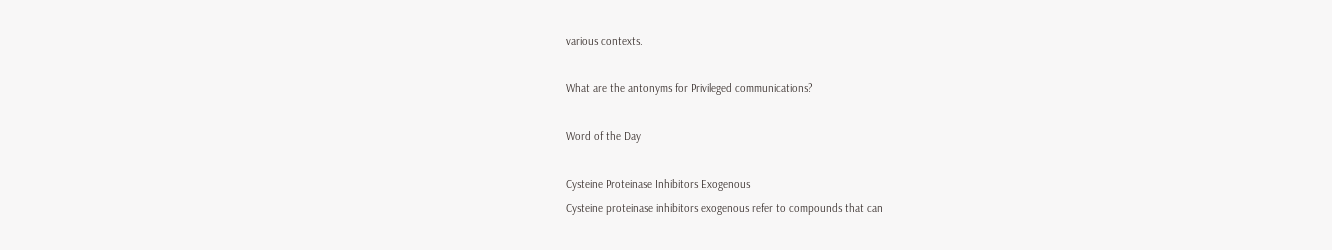various contexts.

What are the antonyms for Privileged communications?

Word of the Day

Cysteine Proteinase Inhibitors Exogenous
Cysteine proteinase inhibitors exogenous refer to compounds that can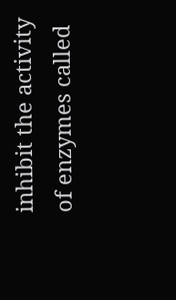inhibit the activity of enzymes called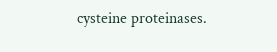cysteine proteinases.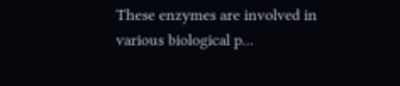These enzymes are involved in various biological p...